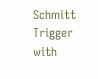Schmitt Trigger with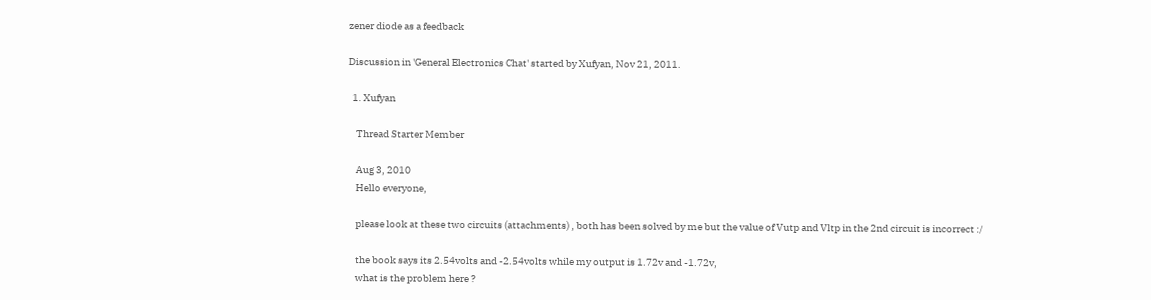zener diode as a feedback

Discussion in 'General Electronics Chat' started by Xufyan, Nov 21, 2011.

  1. Xufyan

    Thread Starter Member

    Aug 3, 2010
    Hello everyone,

    please look at these two circuits (attachments) , both has been solved by me but the value of Vutp and Vltp in the 2nd circuit is incorrect :/

    the book says its 2.54volts and -2.54volts while my output is 1.72v and -1.72v,
    what is the problem here ?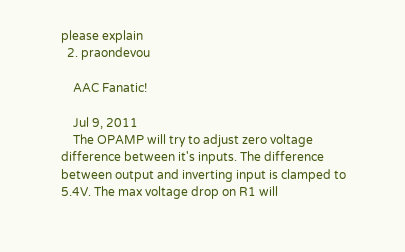please explain
  2. praondevou

    AAC Fanatic!

    Jul 9, 2011
    The OPAMP will try to adjust zero voltage difference between it's inputs. The difference between output and inverting input is clamped to 5.4V. The max voltage drop on R1 will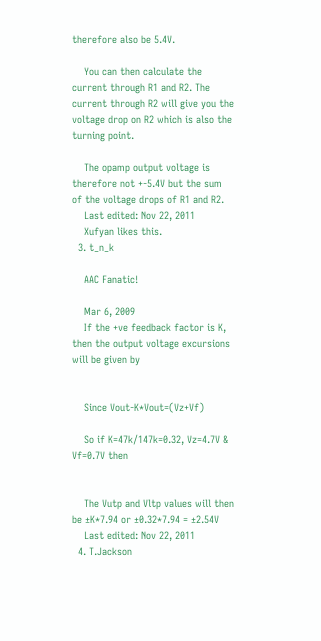therefore also be 5.4V.

    You can then calculate the current through R1 and R2. The current through R2 will give you the voltage drop on R2 which is also the turning point.

    The opamp output voltage is therefore not +-5.4V but the sum of the voltage drops of R1 and R2.
    Last edited: Nov 22, 2011
    Xufyan likes this.
  3. t_n_k

    AAC Fanatic!

    Mar 6, 2009
    If the +ve feedback factor is K, then the output voltage excursions will be given by


    Since Vout-K*Vout=(Vz+Vf)

    So if K=47k/147k=0.32, Vz=4.7V & Vf=0.7V then


    The Vutp and Vltp values will then be ±K*7.94 or ±0.32*7.94 = ±2.54V
    Last edited: Nov 22, 2011
  4. T.Jackson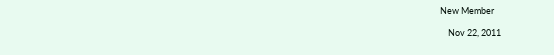New Member

    Nov 22, 2011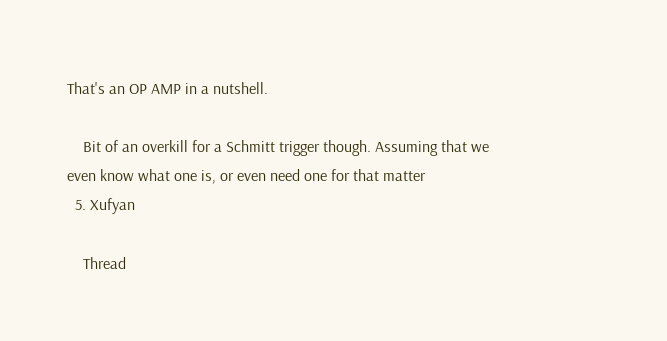That's an OP AMP in a nutshell.

    Bit of an overkill for a Schmitt trigger though. Assuming that we even know what one is, or even need one for that matter
  5. Xufyan

    Thread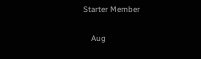Starter Member

    Aug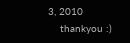3, 2010
    thankyou :)